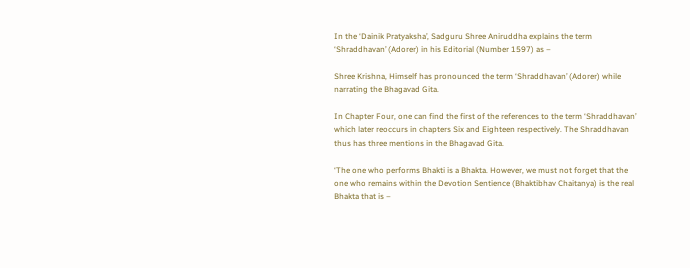In the ‘Dainik Pratyaksha’, Sadguru Shree Aniruddha explains the term ‘Shraddhavan’ (Adorer) in his Editorial (Number 1597) as –

Shree Krishna, Himself has pronounced the term ‘Shraddhavan’ (Adorer) while narrating the Bhagavad Gita.

In Chapter Four, one can find the first of the references to the term ‘Shraddhavan’ which later reoccurs in chapters Six and Eighteen respectively. The Shraddhavan thus has three mentions in the Bhagavad Gita.

‘The one who performs Bhakti is a Bhakta. However, we must not forget that the one who remains within the Devotion Sentience (Bhaktibhav Chaitanya) is the real Bhakta that is –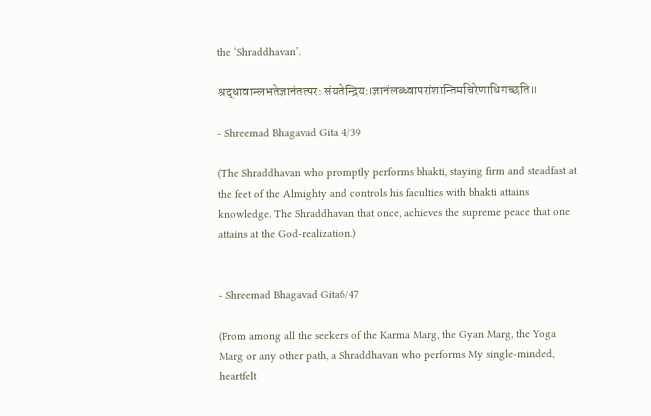the ‘Shraddhavan’.

श्रद्धावान्लभतेज्ञानंतत्पर: संयतेन्द्रिय:।ज्ञानंलब्ध्वापरांशान्तिमचिरेणाधिगच्छति॥

- Shreemad Bhagavad Gita 4/39

(The Shraddhavan who promptly performs bhakti, staying firm and steadfast at the feet of the Almighty and controls his faculties with bhakti attains knowledge. The Shraddhavan that once, achieves the supreme peace that one attains at the God-realization.)


- Shreemad Bhagavad Gita6/47

(From among all the seekers of the Karma Marg, the Gyan Marg, the Yoga Marg or any other path, a Shraddhavan who performs My single-minded, heartfelt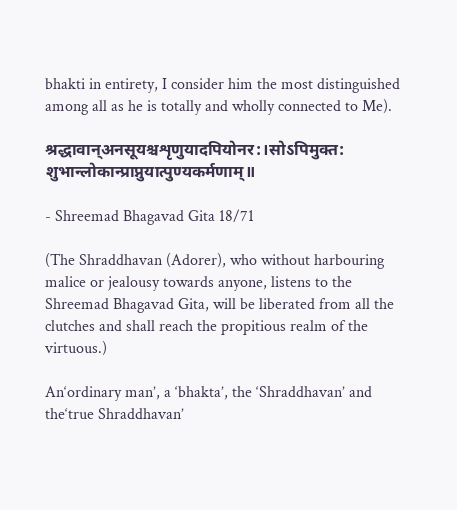bhakti in entirety, I consider him the most distinguished among all as he is totally and wholly connected to Me).

श्रद्धावान्अनसूयश्चशृणुयादपियोनर:।सोऽपिमुक्त: शुभान्लोकान्प्राप्नुयात्पुण्यकर्मणाम्॥

- Shreemad Bhagavad Gita 18/71

(The Shraddhavan (Adorer), who without harbouring malice or jealousy towards anyone, listens to the Shreemad Bhagavad Gita, will be liberated from all the clutches and shall reach the propitious realm of the virtuous.)

An‘ordinary man’, a ‘bhakta’, the ‘Shraddhavan’ and the‘true Shraddhavan’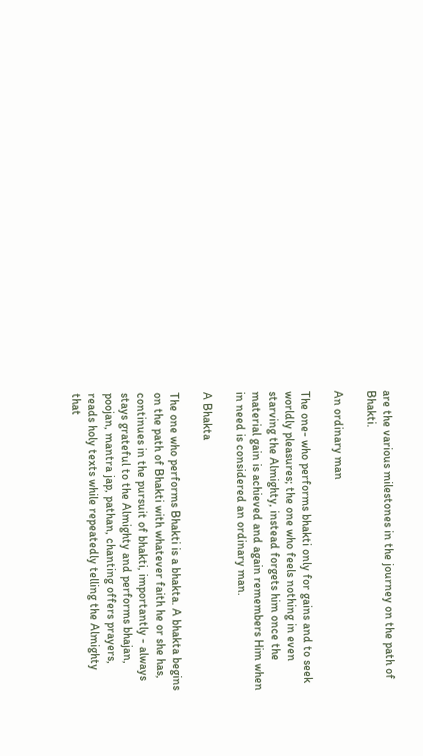are the various milestones in the journey on the path of Bhakti.

An ordinary man

The one- who performs bhakti only for gains and to seek worldly pleasures; the one who feels nothing in even starving the Almighty, instead forgets him once the material gain is achieved and again remembers Him when in need is considered an ordinary man.

A Bhakta

The one who performs Bhakti is a bhakta. A bhakta begins on the path of Bhakti with whatever faith he or she has, continues in the pursuit of bhakti, importantly - always stays grateful to the Almighty and performs bhajan, poojan, mantra jap, pathan, chanting offers prayers, reads holy texts while repeatedly telling the Almighty that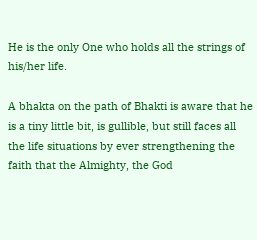He is the only One who holds all the strings of his/her life.

A bhakta on the path of Bhakti is aware that he is a tiny little bit, is gullible, but still faces all the life situations by ever strengthening the faith that the Almighty, the God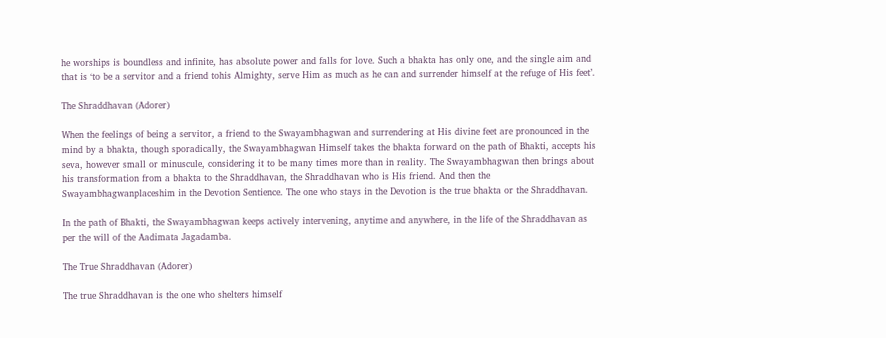he worships is boundless and infinite, has absolute power and falls for love. Such a bhakta has only one, and the single aim and that is ‘to be a servitor and a friend tohis Almighty, serve Him as much as he can and surrender himself at the refuge of His feet’.

The Shraddhavan (Adorer)

When the feelings of being a servitor, a friend to the Swayambhagwan and surrendering at His divine feet are pronounced in the mind by a bhakta, though sporadically, the Swayambhagwan Himself takes the bhakta forward on the path of Bhakti, accepts his seva, however small or minuscule, considering it to be many times more than in reality. The Swayambhagwan then brings about his transformation from a bhakta to the Shraddhavan, the Shraddhavan who is His friend. And then the Swayambhagwanplaceshim in the Devotion Sentience. The one who stays in the Devotion is the true bhakta or the Shraddhavan.

In the path of Bhakti, the Swayambhagwan keeps actively intervening, anytime and anywhere, in the life of the Shraddhavan as per the will of the Aadimata Jagadamba.

The True Shraddhavan (Adorer)

The true Shraddhavan is the one who shelters himself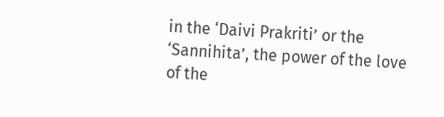in the ‘Daivi Prakriti’ or the ‘Sannihita’, the power of the love of the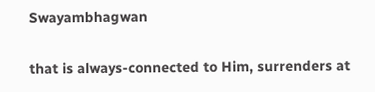Swayambhagwan

that is always-connected to Him, surrenders at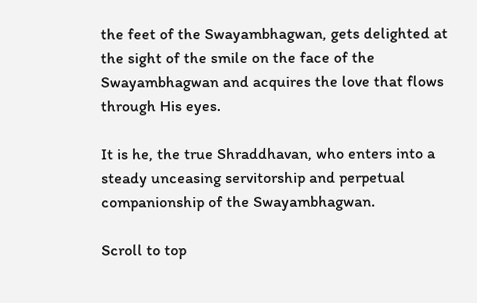the feet of the Swayambhagwan, gets delighted at the sight of the smile on the face of the Swayambhagwan and acquires the love that flows through His eyes.

It is he, the true Shraddhavan, who enters into a steady unceasing servitorship and perpetual companionship of the Swayambhagwan.

Scroll to top